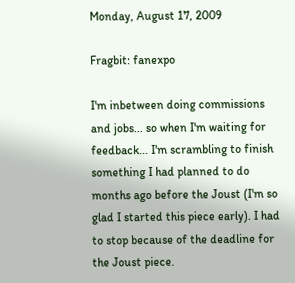Monday, August 17, 2009

Fragbit: fanexpo

I'm inbetween doing commissions and jobs... so when I'm waiting for feedback... I'm scrambling to finish something I had planned to do months ago before the Joust (I'm so glad I started this piece early). I had to stop because of the deadline for the Joust piece.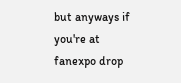but anyways if you're at fanexpo drop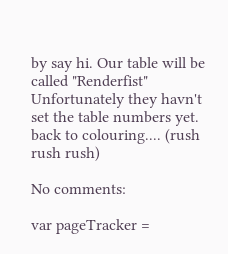by say hi. Our table will be called "Renderfist"
Unfortunately they havn't set the table numbers yet.
back to colouring.... (rush rush rush)

No comments:

var pageTracker =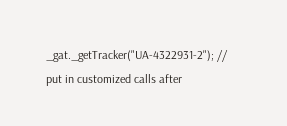_gat._getTracker("UA-4322931-2"); // put in customized calls after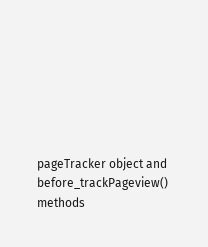pageTracker object and before_trackPageview() methods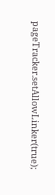pageTracker.setAllowLinker(true);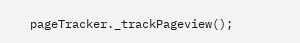pageTracker._trackPageview();